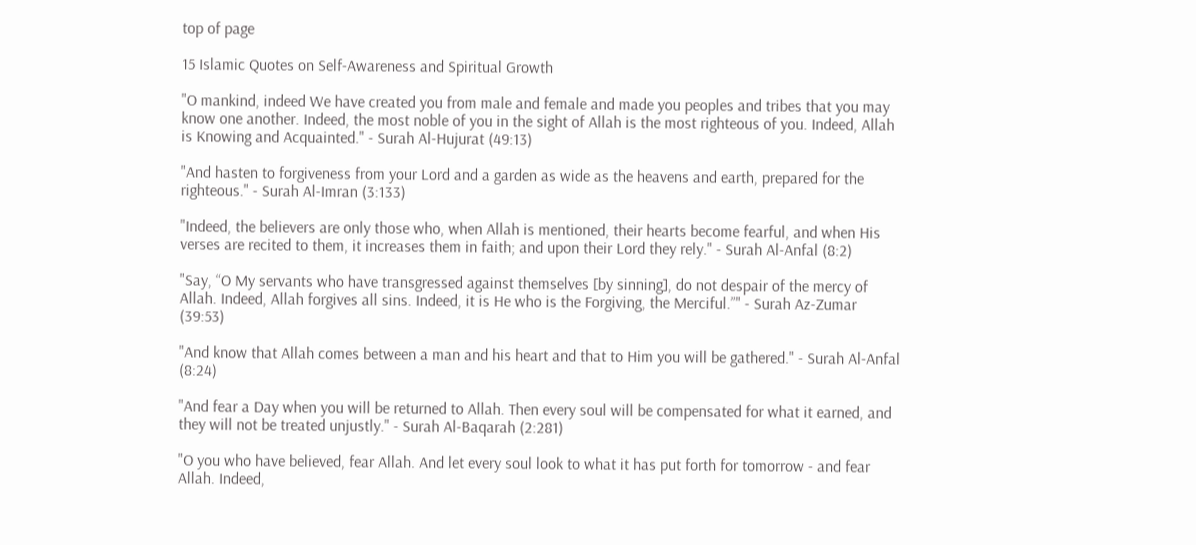top of page

15 Islamic Quotes on Self-Awareness and Spiritual Growth

"O mankind, indeed We have created you from male and female and made you peoples and tribes that you may know one another. Indeed, the most noble of you in the sight of Allah is the most righteous of you. Indeed, Allah is Knowing and Acquainted." - Surah Al-Hujurat (49:13)

"And hasten to forgiveness from your Lord and a garden as wide as the heavens and earth, prepared for the righteous." - Surah Al-Imran (3:133)

"Indeed, the believers are only those who, when Allah is mentioned, their hearts become fearful, and when His verses are recited to them, it increases them in faith; and upon their Lord they rely." - Surah Al-Anfal (8:2)

"Say, “O My servants who have transgressed against themselves [by sinning], do not despair of the mercy of Allah. Indeed, Allah forgives all sins. Indeed, it is He who is the Forgiving, the Merciful.”" - Surah Az-Zumar (39:53)

"And know that Allah comes between a man and his heart and that to Him you will be gathered." - Surah Al-Anfal (8:24)

"And fear a Day when you will be returned to Allah. Then every soul will be compensated for what it earned, and they will not be treated unjustly." - Surah Al-Baqarah (2:281)

"O you who have believed, fear Allah. And let every soul look to what it has put forth for tomorrow - and fear Allah. Indeed,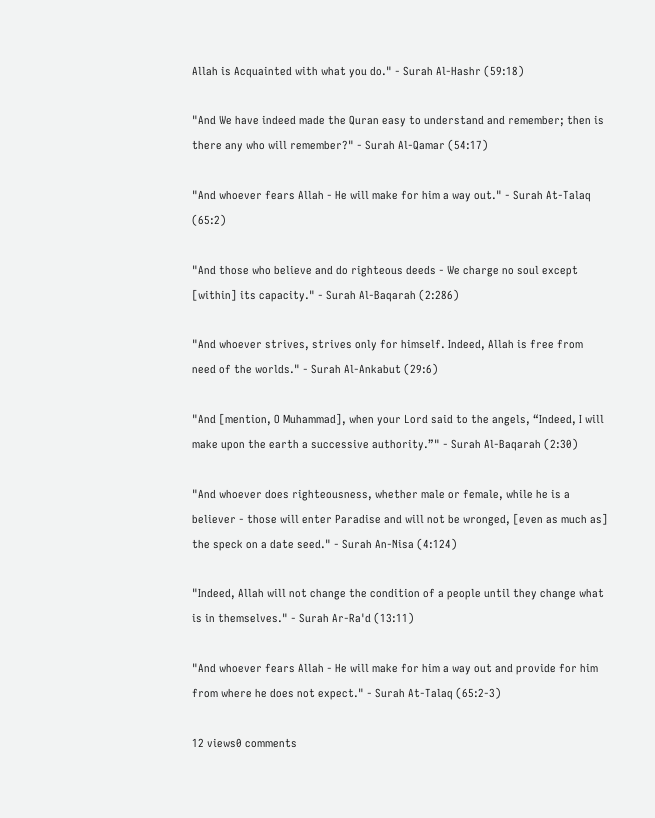Allah is Acquainted with what you do." - Surah Al-Hashr (59:18)

"And We have indeed made the Quran easy to understand and remember; then is there any who will remember?" - Surah Al-Qamar (54:17)

"And whoever fears Allah - He will make for him a way out." - Surah At-Talaq (65:2)

"And those who believe and do righteous deeds - We charge no soul except [within] its capacity." - Surah Al-Baqarah (2:286)

"And whoever strives, strives only for himself. Indeed, Allah is free from need of the worlds." - Surah Al-Ankabut (29:6)

"And [mention, O Muhammad], when your Lord said to the angels, “Indeed, I will make upon the earth a successive authority.”" - Surah Al-Baqarah (2:30)

"And whoever does righteousness, whether male or female, while he is a believer - those will enter Paradise and will not be wronged, [even as much as] the speck on a date seed." - Surah An-Nisa (4:124)

"Indeed, Allah will not change the condition of a people until they change what is in themselves." - Surah Ar-Ra'd (13:11)

"And whoever fears Allah - He will make for him a way out and provide for him from where he does not expect." - Surah At-Talaq (65:2-3)

12 views0 comments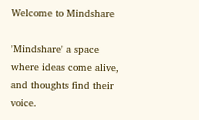Welcome to Mindshare

'Mindshare' a space where ideas come alive, and thoughts find their voice.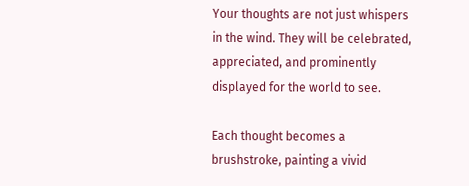Your thoughts are not just whispers in the wind. They will be celebrated, appreciated, and prominently displayed for the world to see.

Each thought becomes a brushstroke, painting a vivid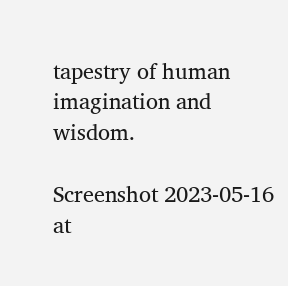tapestry of human imagination and wisdom.

Screenshot 2023-05-16 at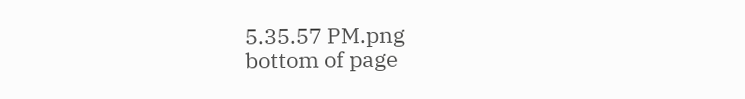5.35.57 PM.png
bottom of page